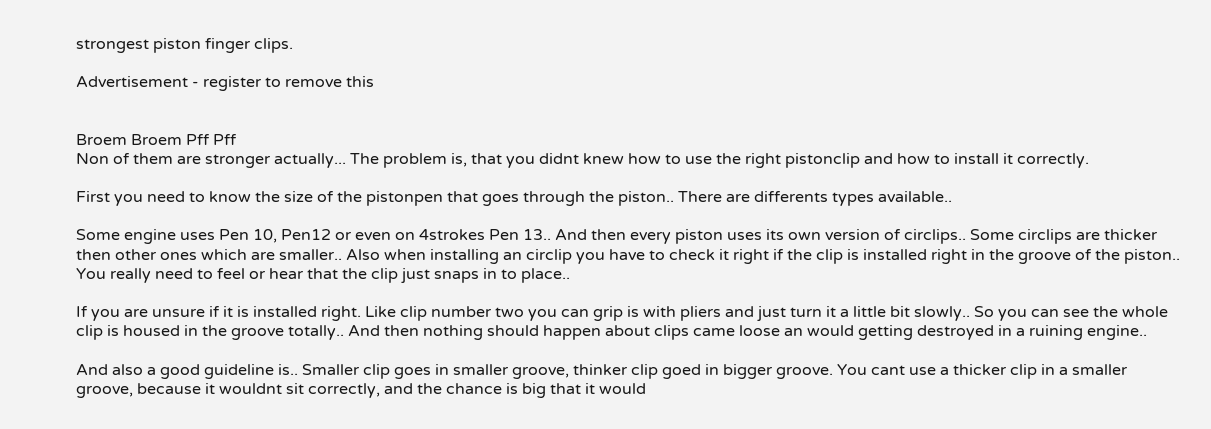strongest piston finger clips.

Advertisement - register to remove this


Broem Broem Pff Pff
Non of them are stronger actually... The problem is, that you didnt knew how to use the right pistonclip and how to install it correctly.

First you need to know the size of the pistonpen that goes through the piston.. There are differents types available..

Some engine uses Pen 10, Pen12 or even on 4strokes Pen 13.. And then every piston uses its own version of circlips.. Some circlips are thicker then other ones which are smaller.. Also when installing an circlip you have to check it right if the clip is installed right in the groove of the piston.. You really need to feel or hear that the clip just snaps in to place..

If you are unsure if it is installed right. Like clip number two you can grip is with pliers and just turn it a little bit slowly.. So you can see the whole clip is housed in the groove totally.. And then nothing should happen about clips came loose an would getting destroyed in a ruining engine..

And also a good guideline is.. Smaller clip goes in smaller groove, thinker clip goed in bigger groove. You cant use a thicker clip in a smaller groove, because it wouldnt sit correctly, and the chance is big that it would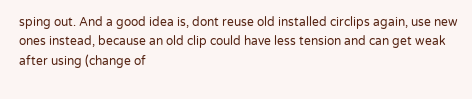sping out. And a good idea is, dont reuse old installed circlips again, use new ones instead, because an old clip could have less tension and can get weak after using (change of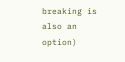breaking is also an option)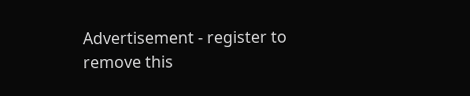Advertisement - register to remove this